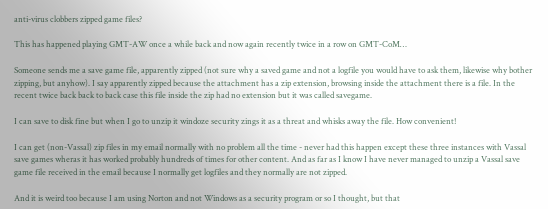anti-virus clobbers zipped game files?

This has happened playing GMT-AW once a while back and now again recently twice in a row on GMT-CoM…

Someone sends me a save game file, apparently zipped (not sure why a saved game and not a logfile you would have to ask them, likewise why bother zipping, but anyhow). I say apparently zipped because the attachment has a zip extension, browsing inside the attachment there is a file. In the recent twice back back to back case this file inside the zip had no extension but it was called savegame.

I can save to disk fine but when I go to unzip it windoze security zings it as a threat and whisks away the file. How convenient!

I can get (non-Vassal) zip files in my email normally with no problem all the time - never had this happen except these three instances with Vassal save games wheras it has worked probably hundreds of times for other content. And as far as I know I have never managed to unzip a Vassal save game file received in the email because I normally get logfiles and they normally are not zipped.

And it is weird too because I am using Norton and not Windows as a security program or so I thought, but that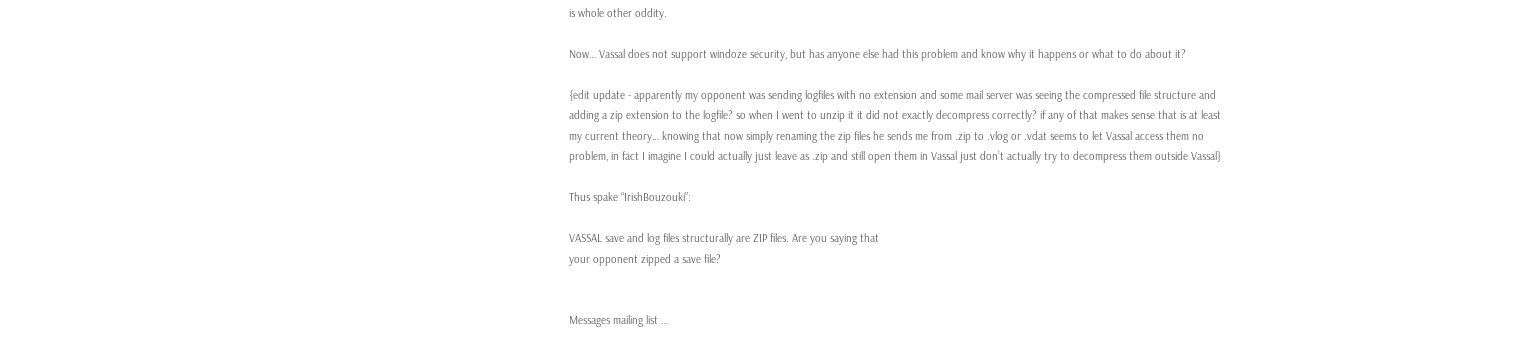is whole other oddity.

Now… Vassal does not support windoze security, but has anyone else had this problem and know why it happens or what to do about it?

{edit update - apparently my opponent was sending logfiles with no extension and some mail server was seeing the compressed file structure and adding a zip extension to the logfile? so when I went to unzip it it did not exactly decompress correctly? if any of that makes sense that is at least my current theory… knowing that now simply renaming the zip files he sends me from .zip to .vlog or .vdat seems to let Vassal access them no problem, in fact I imagine I could actually just leave as .zip and still open them in Vassal just don’t actually try to decompress them outside Vassal}

Thus spake “IrishBouzouki”:

VASSAL save and log files structurally are ZIP files. Are you saying that
your opponent zipped a save file?


Messages mailing list …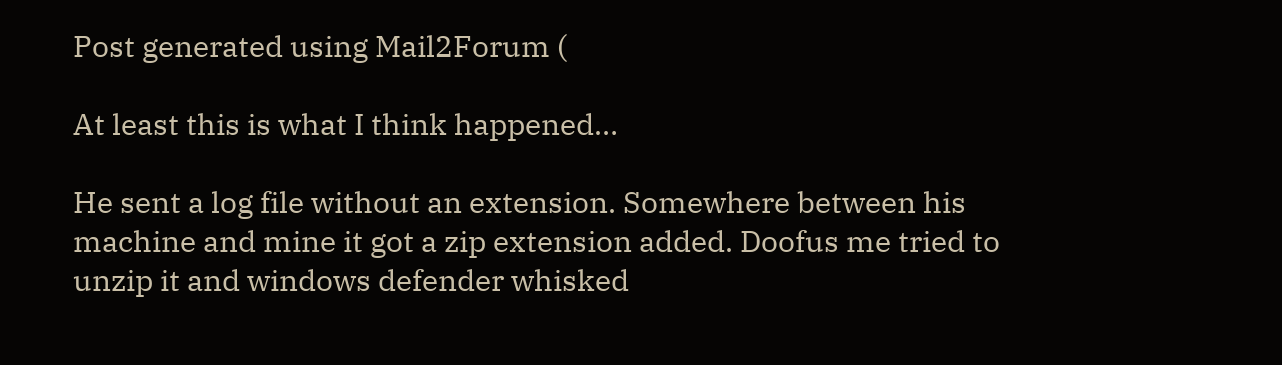Post generated using Mail2Forum (

At least this is what I think happened…

He sent a log file without an extension. Somewhere between his machine and mine it got a zip extension added. Doofus me tried to unzip it and windows defender whisked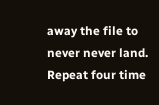away the file to never never land. Repeat four time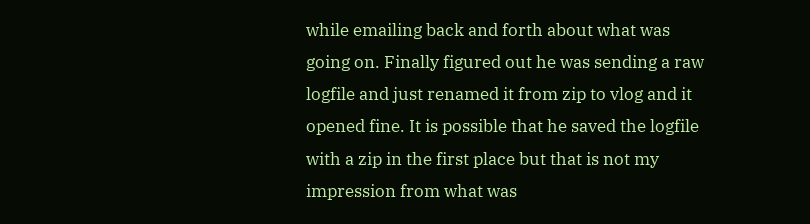while emailing back and forth about what was going on. Finally figured out he was sending a raw logfile and just renamed it from zip to vlog and it opened fine. It is possible that he saved the logfile with a zip in the first place but that is not my impression from what was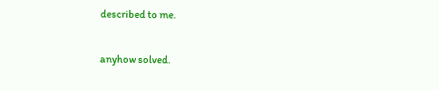described to me.

anyhow solved.